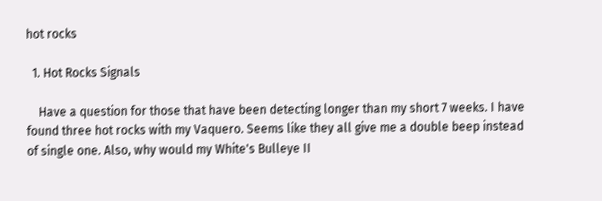hot rocks

  1. Hot Rocks Signals

    Have a question for those that have been detecting longer than my short 7 weeks. I have found three hot rocks with my Vaquero. Seems like they all give me a double beep instead of single one. Also, why would my White's Bulleye II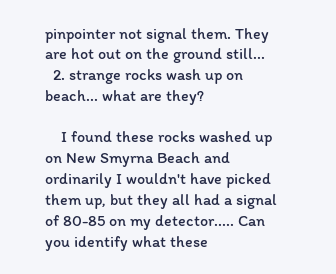pinpointer not signal them. They are hot out on the ground still...
  2. strange rocks wash up on beach... what are they?

    I found these rocks washed up on New Smyrna Beach and ordinarily I wouldn't have picked them up, but they all had a signal of 80-85 on my detector..... Can you identify what these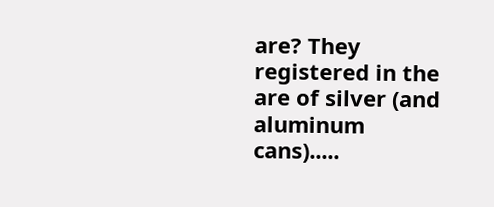are? They registered in the are of silver (and aluminum cans).....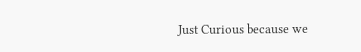Just Curious because we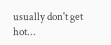usually don't get hot...